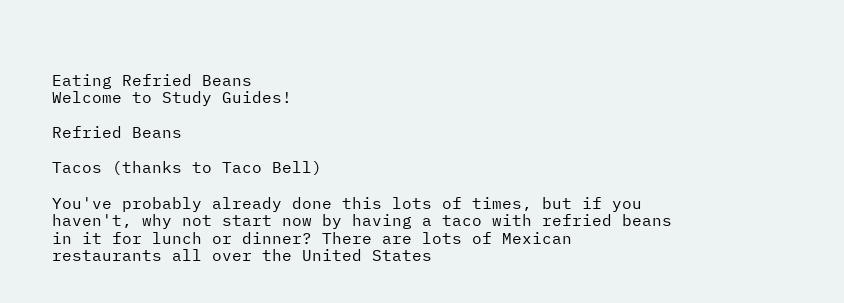Eating Refried Beans
Welcome to Study Guides!

Refried Beans

Tacos (thanks to Taco Bell)

You've probably already done this lots of times, but if you haven't, why not start now by having a taco with refried beans in it for lunch or dinner? There are lots of Mexican restaurants all over the United States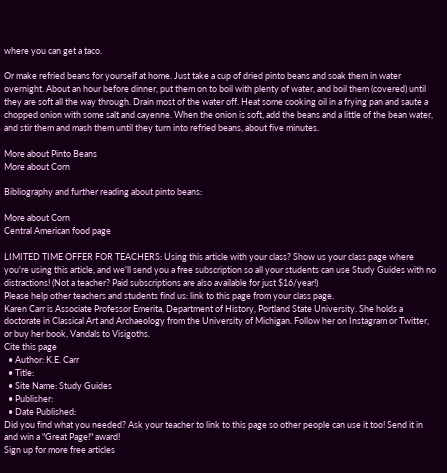where you can get a taco.

Or make refried beans for yourself at home. Just take a cup of dried pinto beans and soak them in water overnight. About an hour before dinner, put them on to boil with plenty of water, and boil them (covered) until they are soft all the way through. Drain most of the water off. Heat some cooking oil in a frying pan and saute a chopped onion with some salt and cayenne. When the onion is soft, add the beans and a little of the bean water, and stir them and mash them until they turn into refried beans, about five minutes.

More about Pinto Beans
More about Corn

Bibliography and further reading about pinto beans:

More about Corn
Central American food page

LIMITED TIME OFFER FOR TEACHERS: Using this article with your class? Show us your class page where you're using this article, and we'll send you a free subscription so all your students can use Study Guides with no distractions! (Not a teacher? Paid subscriptions are also available for just $16/year!)
Please help other teachers and students find us: link to this page from your class page.
Karen Carr is Associate Professor Emerita, Department of History, Portland State University. She holds a doctorate in Classical Art and Archaeology from the University of Michigan. Follow her on Instagram or Twitter, or buy her book, Vandals to Visigoths.
Cite this page
  • Author: K.E. Carr
  • Title:
  • Site Name: Study Guides
  • Publisher:
  • Date Published:
Did you find what you needed? Ask your teacher to link to this page so other people can use it too! Send it in and win a "Great Page!" award!
Sign up for more free articles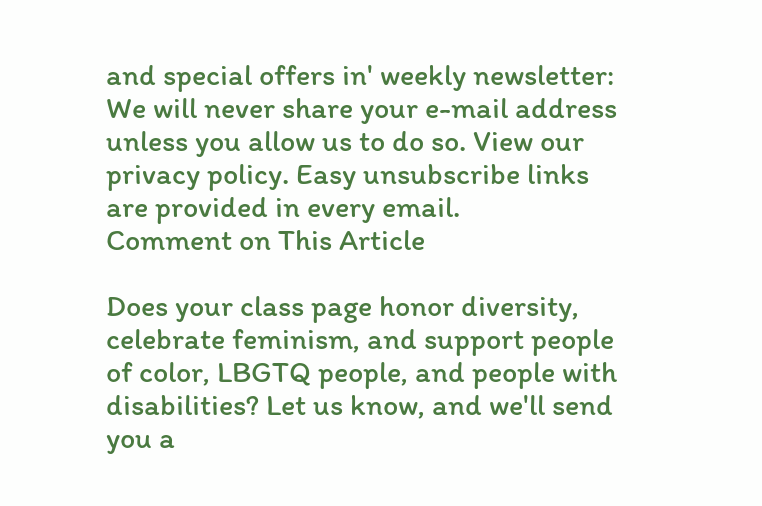and special offers in' weekly newsletter:
We will never share your e-mail address unless you allow us to do so. View our privacy policy. Easy unsubscribe links are provided in every email.
Comment on This Article

Does your class page honor diversity, celebrate feminism, and support people of color, LBGTQ people, and people with disabilities? Let us know, and we'll send you a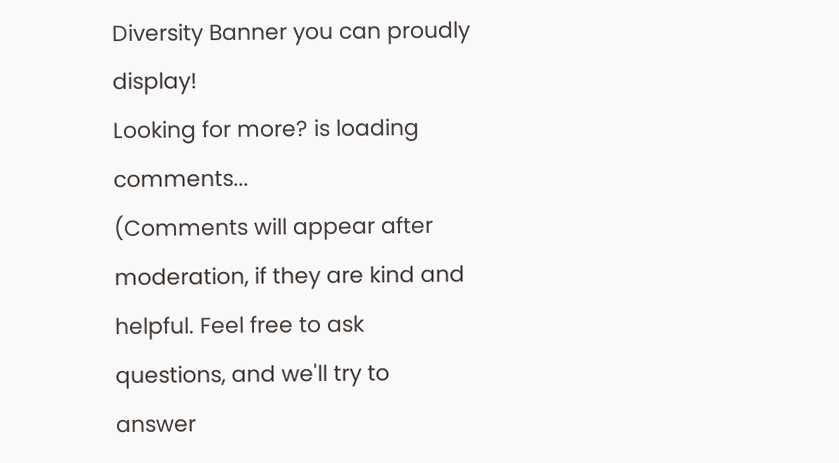Diversity Banner you can proudly display!
Looking for more? is loading comments...
(Comments will appear after moderation, if they are kind and helpful. Feel free to ask questions, and we'll try to answer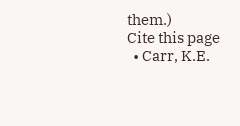them.)
Cite this page
  • Carr, K.E.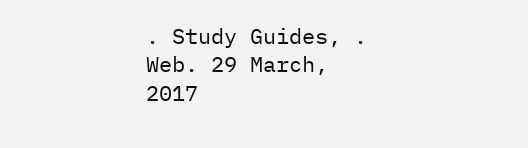. Study Guides, . Web. 29 March, 2017